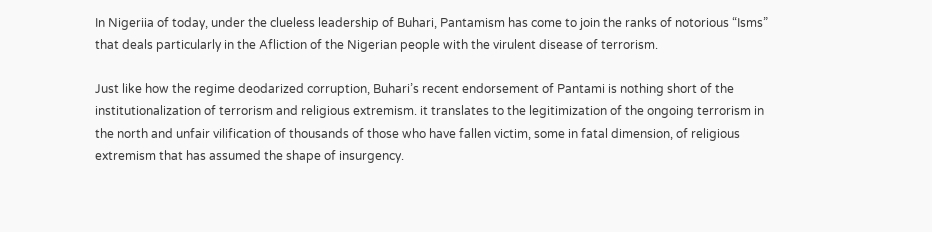In Nigeriia of today, under the clueless leadership of Buhari, Pantamism has come to join the ranks of notorious “Isms” that deals particularly in the Afliction of the Nigerian people with the virulent disease of terrorism.

Just like how the regime deodarized corruption, Buhari’s recent endorsement of Pantami is nothing short of the institutionalization of terrorism and religious extremism. it translates to the legitimization of the ongoing terrorism in the north and unfair vilification of thousands of those who have fallen victim, some in fatal dimension, of religious extremism that has assumed the shape of insurgency.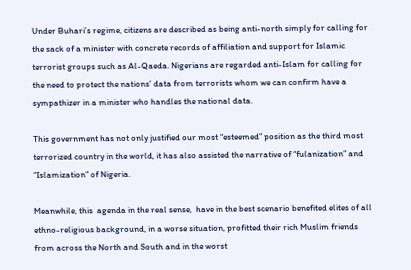Under Buhari’s regime, citizens are described as being anti-north simply for calling for the sack of a minister with concrete records of affiliation and support for Islamic terrorist groups such as Al-Qaeda. Nigerians are regarded anti-Islam for calling for the need to protect the nations’ data from terrorists whom we can confirm have a sympathizer in a minister who handles the national data.

This government has not only justified our most “esteemed” position as the third most terrorized country in the world, it has also assisted the narrative of “fulanization” and “Islamization” of Nigeria.

Meanwhile, this  agenda in the real sense,  have in the best scenario benefited elites of all ethno-religious background, in a worse situation, profitted their rich Muslim friends from across the North and South and in the worst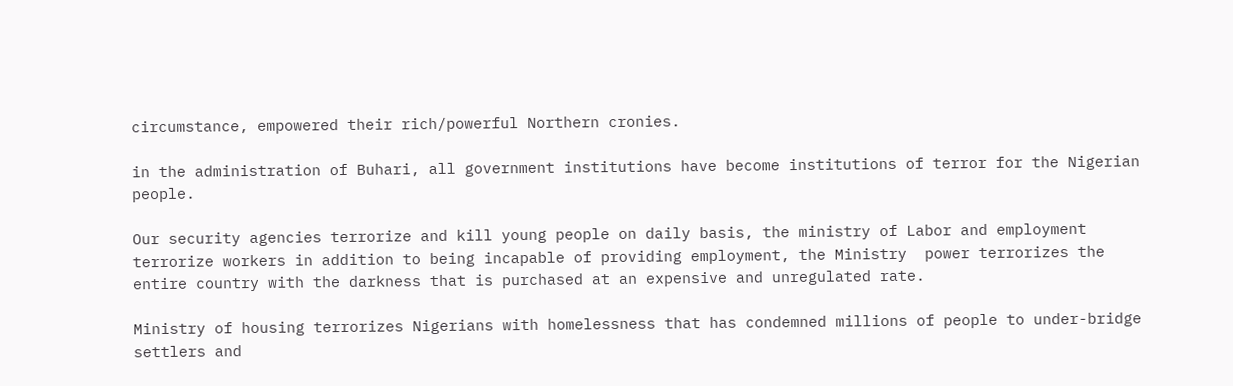circumstance, empowered their rich/powerful Northern cronies.

in the administration of Buhari, all government institutions have become institutions of terror for the Nigerian people.

Our security agencies terrorize and kill young people on daily basis, the ministry of Labor and employment terrorize workers in addition to being incapable of providing employment, the Ministry  power terrorizes the entire country with the darkness that is purchased at an expensive and unregulated rate.

Ministry of housing terrorizes Nigerians with homelessness that has condemned millions of people to under-bridge settlers and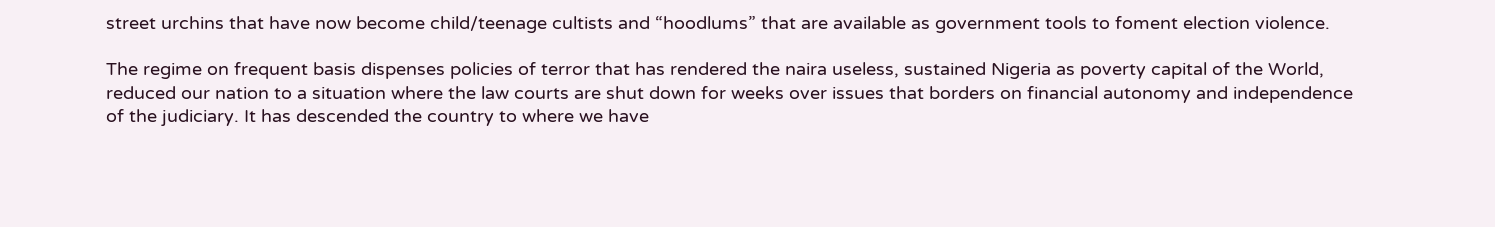street urchins that have now become child/teenage cultists and “hoodlums” that are available as government tools to foment election violence.

The regime on frequent basis dispenses policies of terror that has rendered the naira useless, sustained Nigeria as poverty capital of the World, reduced our nation to a situation where the law courts are shut down for weeks over issues that borders on financial autonomy and independence of the judiciary. It has descended the country to where we have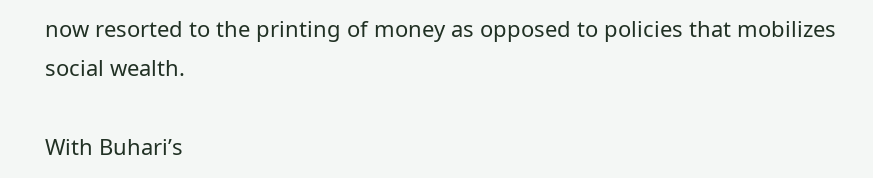now resorted to the printing of money as opposed to policies that mobilizes social wealth.

With Buhari’s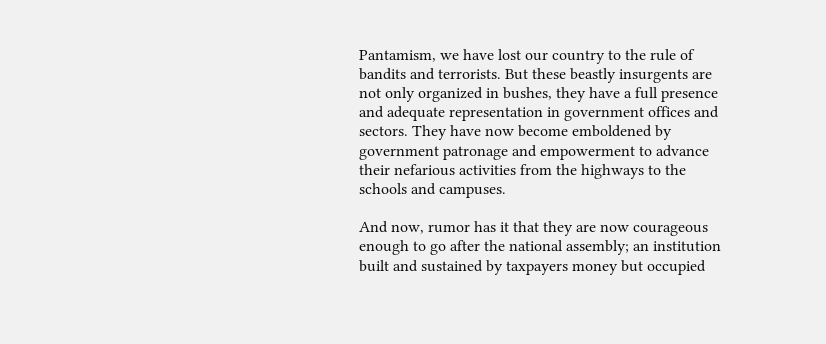Pantamism, we have lost our country to the rule of bandits and terrorists. But these beastly insurgents are not only organized in bushes, they have a full presence and adequate representation in government offices and sectors. They have now become emboldened by government patronage and empowerment to advance their nefarious activities from the highways to the schools and campuses.

And now, rumor has it that they are now courageous enough to go after the national assembly; an institution built and sustained by taxpayers money but occupied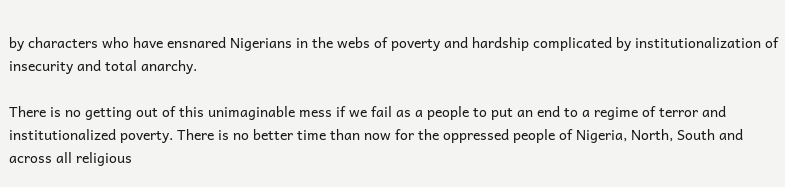by characters who have ensnared Nigerians in the webs of poverty and hardship complicated by institutionalization of insecurity and total anarchy.

There is no getting out of this unimaginable mess if we fail as a people to put an end to a regime of terror and institutionalized poverty. There is no better time than now for the oppressed people of Nigeria, North, South and across all religious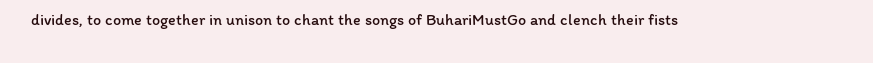divides, to come together in unison to chant the songs of BuhariMustGo and clench their fists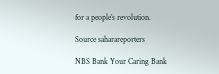for a people’s revolution.

Source saharareporters

NBS Bank Your Caring Bank